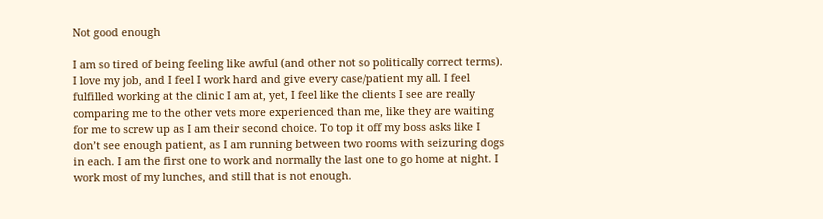Not good enough

I am so tired of being feeling like awful (and other not so politically correct terms). I love my job, and I feel I work hard and give every case/patient my all. I feel fulfilled working at the clinic I am at, yet, I feel like the clients I see are really comparing me to the other vets more experienced than me, like they are waiting for me to screw up as I am their second choice. To top it off my boss asks like I don’t see enough patient, as I am running between two rooms with seizuring dogs in each. I am the first one to work and normally the last one to go home at night. I work most of my lunches, and still that is not enough.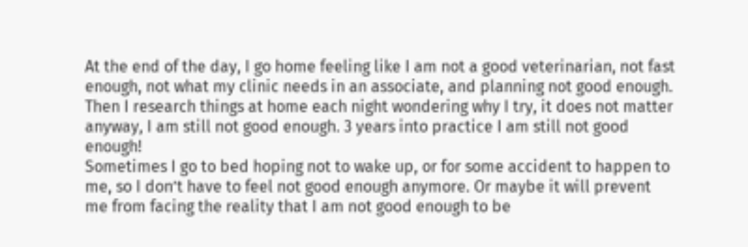At the end of the day, I go home feeling like I am not a good veterinarian, not fast enough, not what my clinic needs in an associate, and planning not good enough. Then I research things at home each night wondering why I try, it does not matter anyway, I am still not good enough. 3 years into practice I am still not good enough!
Sometimes I go to bed hoping not to wake up, or for some accident to happen to me, so I don’t have to feel not good enough anymore. Or maybe it will prevent me from facing the reality that I am not good enough to be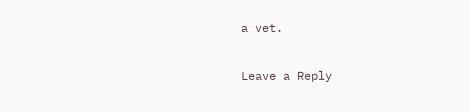a vet.

Leave a Reply